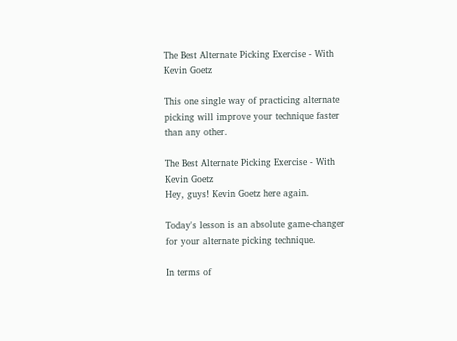The Best Alternate Picking Exercise - With Kevin Goetz

This one single way of practicing alternate picking will improve your technique faster than any other.

The Best Alternate Picking Exercise - With Kevin Goetz
Hey, guys! Kevin Goetz here again.

Today's lesson is an absolute game-changer for your alternate picking technique.

In terms of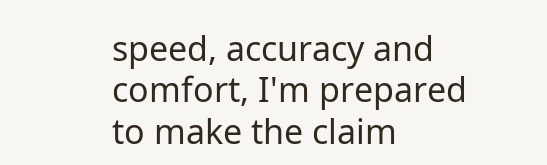speed, accuracy and comfort, I'm prepared to make the claim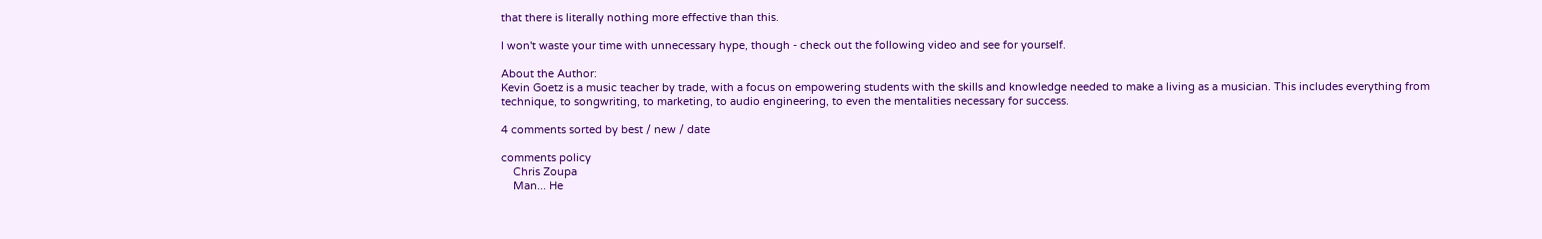that there is literally nothing more effective than this.

I won't waste your time with unnecessary hype, though - check out the following video and see for yourself.

About the Author:
Kevin Goetz is a music teacher by trade, with a focus on empowering students with the skills and knowledge needed to make a living as a musician. This includes everything from technique, to songwriting, to marketing, to audio engineering, to even the mentalities necessary for success.

4 comments sorted by best / new / date

comments policy
    Chris Zoupa
    Man... He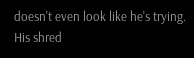doesn't even look like he's trying. His shred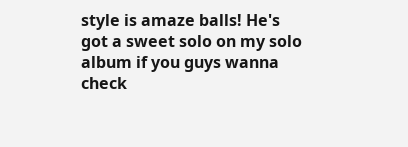style is amaze balls! He's got a sweet solo on my solo album if you guys wanna check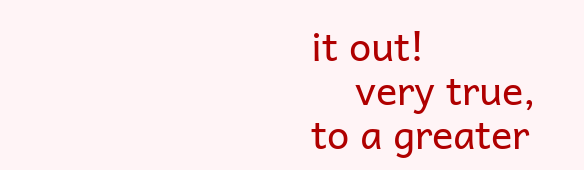it out!
    very true, to a greater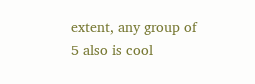extent, any group of 5 also is cool